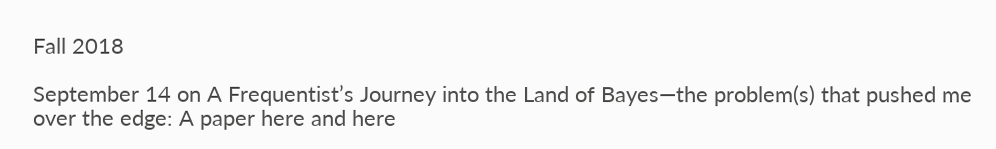Fall 2018

September 14 on A Frequentist’s Journey into the Land of Bayes—the problem(s) that pushed me over the edge: A paper here and here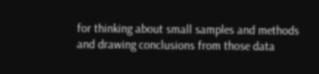for thinking about small samples and methods and drawing conclusions from those data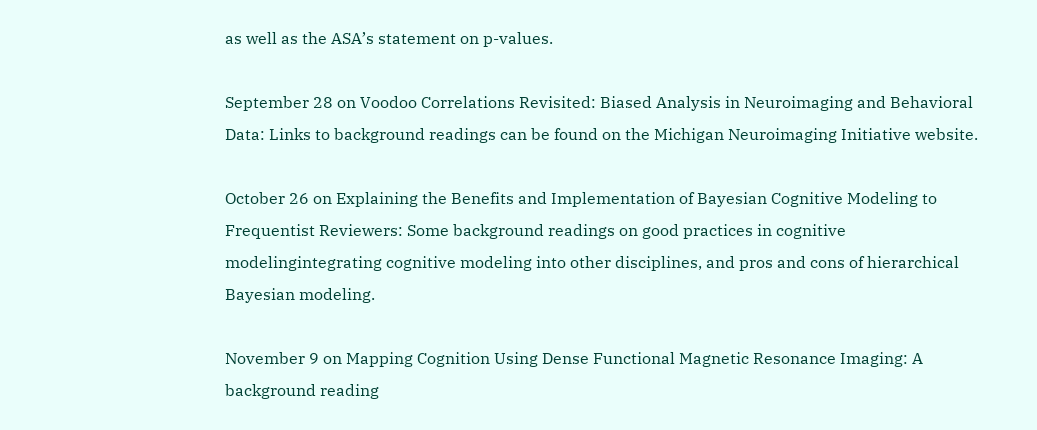as well as the ASA’s statement on p-values.

September 28 on Voodoo Correlations Revisited: Biased Analysis in Neuroimaging and Behavioral Data: Links to background readings can be found on the Michigan Neuroimaging Initiative website.

October 26 on Explaining the Benefits and Implementation of Bayesian Cognitive Modeling to Frequentist Reviewers: Some background readings on good practices in cognitive modelingintegrating cognitive modeling into other disciplines, and pros and cons of hierarchical Bayesian modeling.

November 9 on Mapping Cognition Using Dense Functional Magnetic Resonance Imaging: A background reading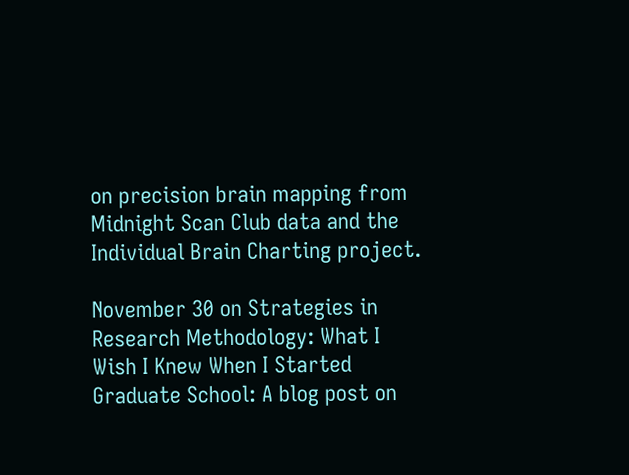on precision brain mapping from Midnight Scan Club data and the Individual Brain Charting project.

November 30 on Strategies in Research Methodology: What I Wish I Knew When I Started Graduate School: A blog post on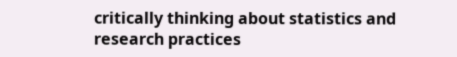critically thinking about statistics and research practices